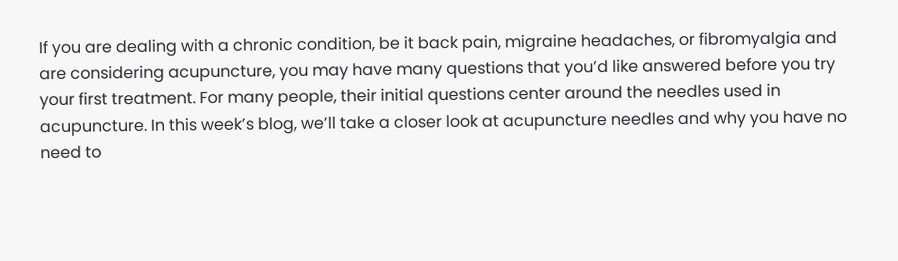If you are dealing with a chronic condition, be it back pain, migraine headaches, or fibromyalgia and are considering acupuncture, you may have many questions that you’d like answered before you try your first treatment. For many people, their initial questions center around the needles used in acupuncture. In this week’s blog, we’ll take a closer look at acupuncture needles and why you have no need to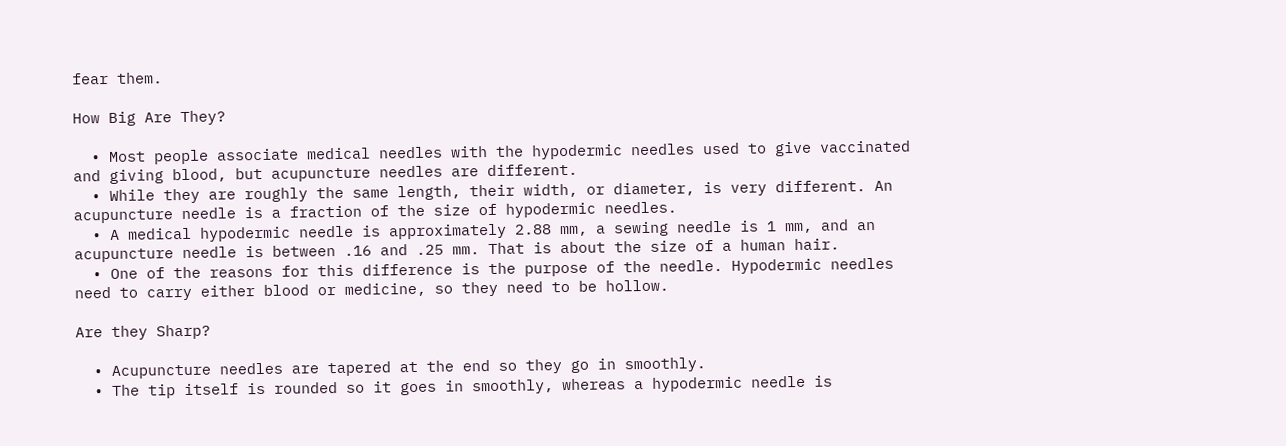fear them.

How Big Are They?

  • Most people associate medical needles with the hypodermic needles used to give vaccinated and giving blood, but acupuncture needles are different.
  • While they are roughly the same length, their width, or diameter, is very different. An acupuncture needle is a fraction of the size of hypodermic needles.
  • A medical hypodermic needle is approximately 2.88 mm, a sewing needle is 1 mm, and an acupuncture needle is between .16 and .25 mm. That is about the size of a human hair.
  • One of the reasons for this difference is the purpose of the needle. Hypodermic needles need to carry either blood or medicine, so they need to be hollow.

Are they Sharp?

  • Acupuncture needles are tapered at the end so they go in smoothly.
  • The tip itself is rounded so it goes in smoothly, whereas a hypodermic needle is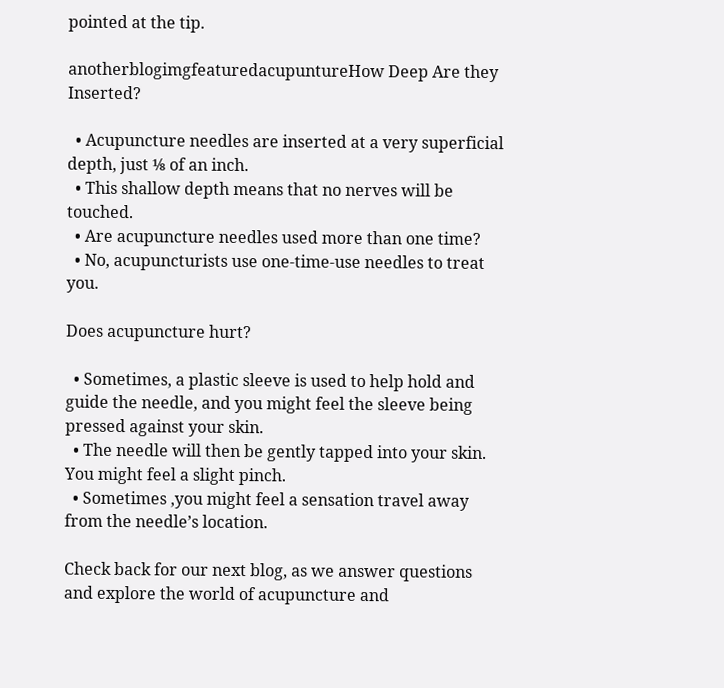pointed at the tip.

anotherblogimgfeaturedacupuntureHow Deep Are they Inserted?

  • Acupuncture needles are inserted at a very superficial depth, just ⅛ of an inch.
  • This shallow depth means that no nerves will be touched.
  • Are acupuncture needles used more than one time?
  • No, acupuncturists use one-time-use needles to treat you.

Does acupuncture hurt?

  • Sometimes, a plastic sleeve is used to help hold and guide the needle, and you might feel the sleeve being pressed against your skin.
  • The needle will then be gently tapped into your skin. You might feel a slight pinch.
  • Sometimes ,you might feel a sensation travel away from the needle’s location.

Check back for our next blog, as we answer questions and explore the world of acupuncture and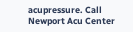acupressure. Call Newport Acu Center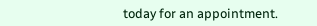today for an appointment.